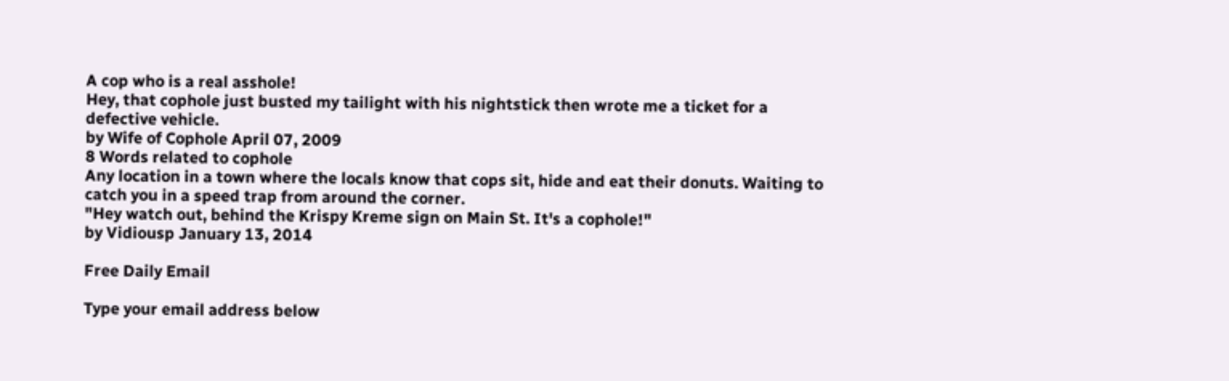A cop who is a real asshole!
Hey, that cophole just busted my tailight with his nightstick then wrote me a ticket for a defective vehicle.
by Wife of Cophole April 07, 2009
8 Words related to cophole
Any location in a town where the locals know that cops sit, hide and eat their donuts. Waiting to catch you in a speed trap from around the corner.
"Hey watch out, behind the Krispy Kreme sign on Main St. It's a cophole!"
by Vidiousp January 13, 2014

Free Daily Email

Type your email address below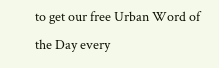to get our free Urban Word of the Day every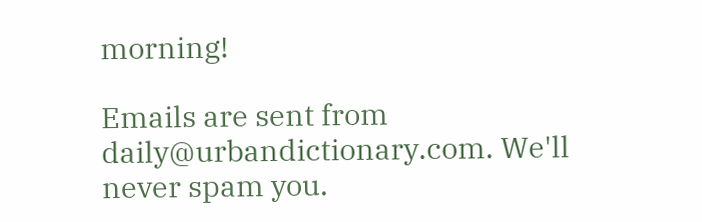morning!

Emails are sent from daily@urbandictionary.com. We'll never spam you.